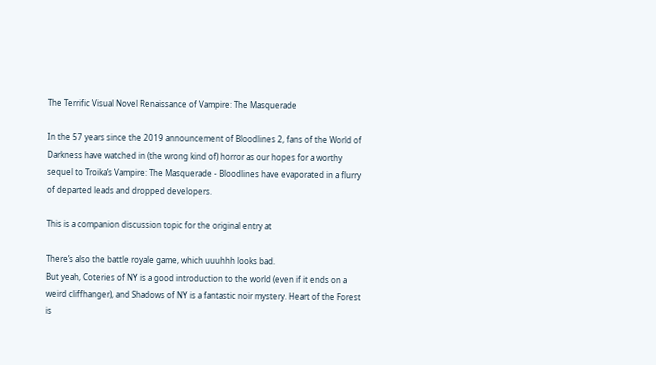The Terrific Visual Novel Renaissance of Vampire: The Masquerade

In the 57 years since the 2019 announcement of Bloodlines 2, fans of the World of Darkness have watched in (the wrong kind of) horror as our hopes for a worthy sequel to Troika’s Vampire: The Masquerade - Bloodlines have evaporated in a flurry of departed leads and dropped developers.

This is a companion discussion topic for the original entry at

There’s also the battle royale game, which uuuhhh looks bad.
But yeah, Coteries of NY is a good introduction to the world (even if it ends on a weird cliffhanger), and Shadows of NY is a fantastic noir mystery. Heart of the Forest is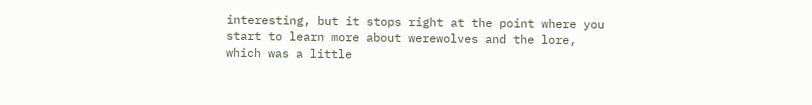interesting, but it stops right at the point where you start to learn more about werewolves and the lore, which was a little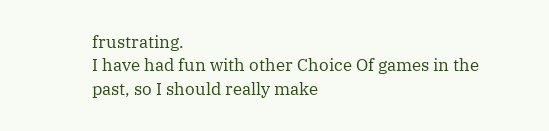frustrating.
I have had fun with other Choice Of games in the past, so I should really make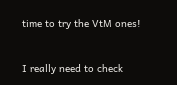time to try the VtM ones!


I really need to check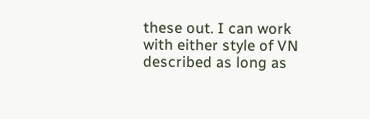these out. I can work with either style of VN described as long as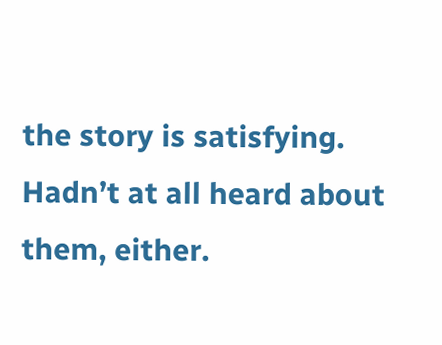the story is satisfying. Hadn’t at all heard about them, either.